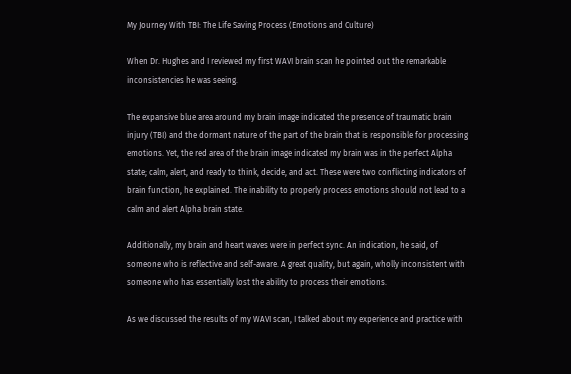My Journey With TBI: The Life Saving Process (Emotions and Culture)

When Dr. Hughes and I reviewed my first WAVI brain scan he pointed out the remarkable inconsistencies he was seeing.

The expansive blue area around my brain image indicated the presence of traumatic brain injury (TBI) and the dormant nature of the part of the brain that is responsible for processing emotions. Yet, the red area of the brain image indicated my brain was in the perfect Alpha state; calm, alert, and ready to think, decide, and act. These were two conflicting indicators of brain function, he explained. The inability to properly process emotions should not lead to a calm and alert Alpha brain state.

Additionally, my brain and heart waves were in perfect sync. An indication, he said, of someone who is reflective and self-aware. A great quality, but again, wholly inconsistent with someone who has essentially lost the ability to process their emotions.

As we discussed the results of my WAVI scan, I talked about my experience and practice with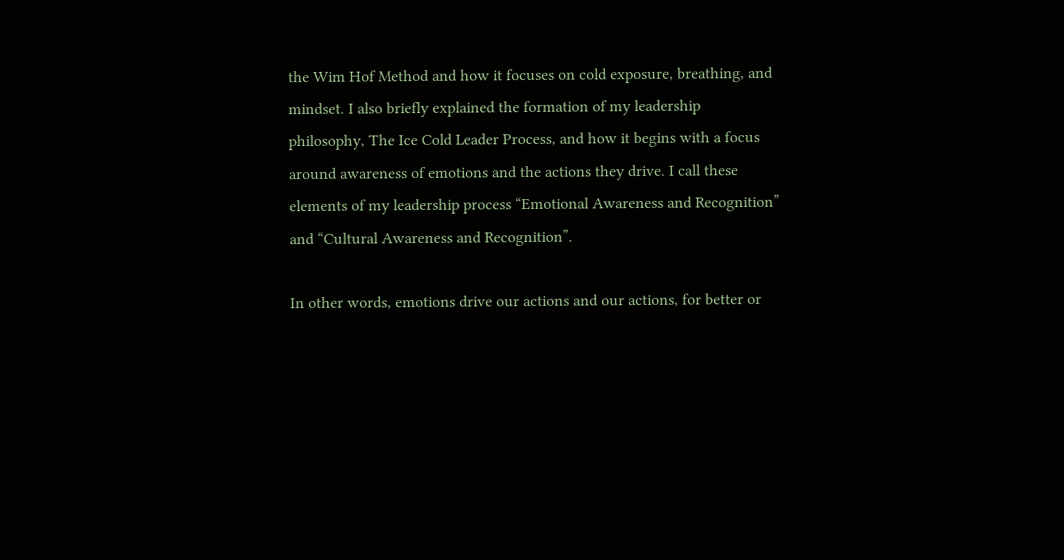the Wim Hof Method and how it focuses on cold exposure, breathing, and mindset. I also briefly explained the formation of my leadership philosophy, The Ice Cold Leader Process, and how it begins with a focus around awareness of emotions and the actions they drive. I call these elements of my leadership process “Emotional Awareness and Recognition” and “Cultural Awareness and Recognition”.

In other words, emotions drive our actions and our actions, for better or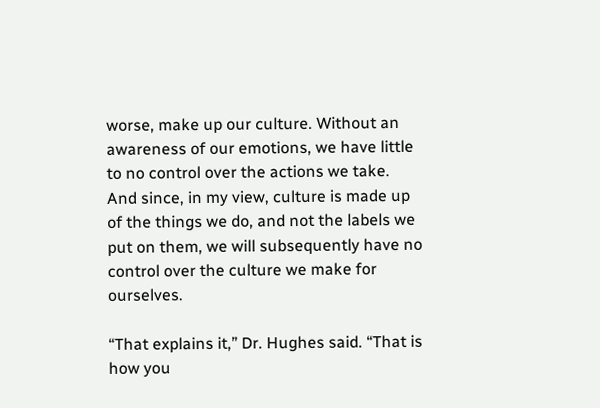worse, make up our culture. Without an awareness of our emotions, we have little to no control over the actions we take. And since, in my view, culture is made up of the things we do, and not the labels we put on them, we will subsequently have no control over the culture we make for ourselves.

“That explains it,” Dr. Hughes said. “That is how you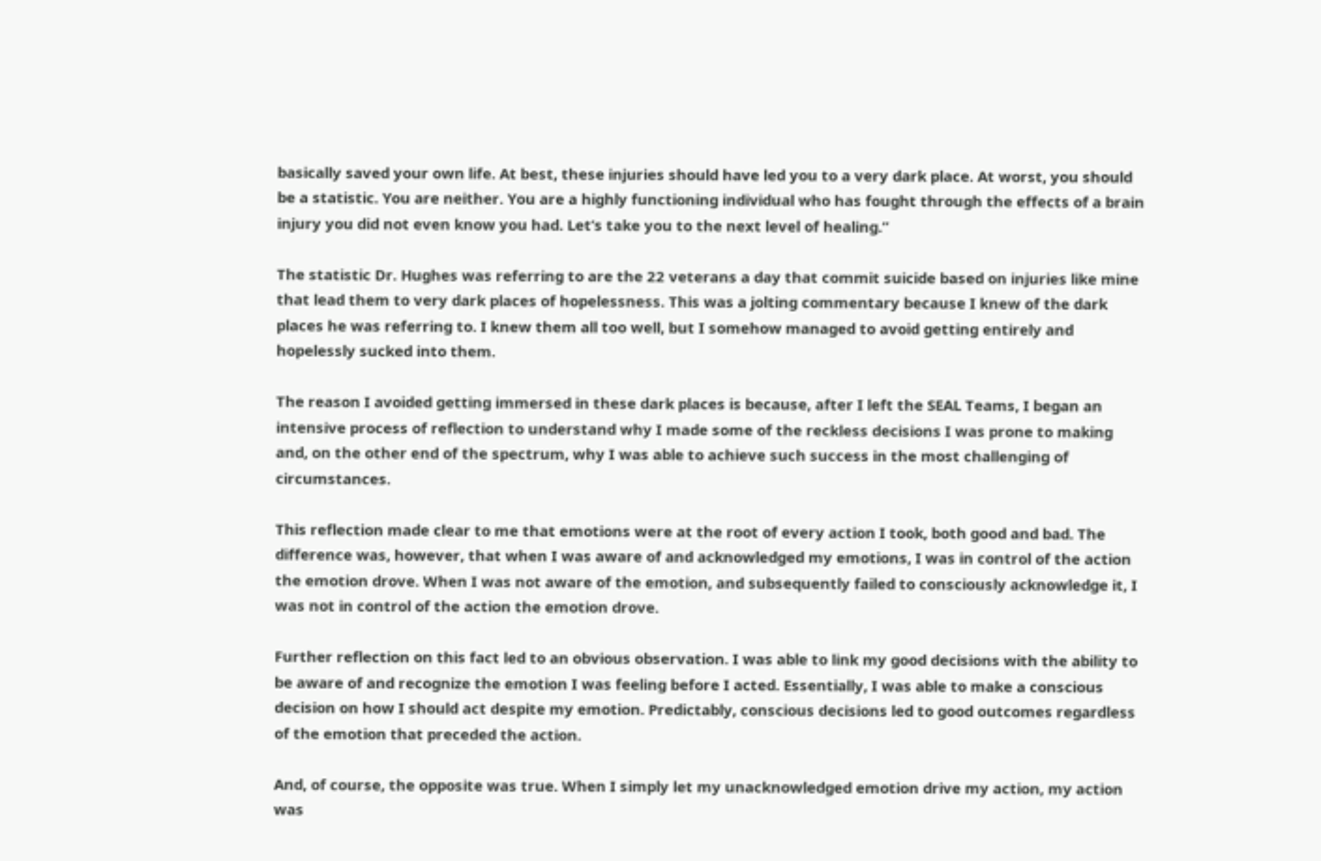basically saved your own life. At best, these injuries should have led you to a very dark place. At worst, you should be a statistic. You are neither. You are a highly functioning individual who has fought through the effects of a brain injury you did not even know you had. Let’s take you to the next level of healing.”

The statistic Dr. Hughes was referring to are the 22 veterans a day that commit suicide based on injuries like mine that lead them to very dark places of hopelessness. This was a jolting commentary because I knew of the dark places he was referring to. I knew them all too well, but I somehow managed to avoid getting entirely and hopelessly sucked into them.

The reason I avoided getting immersed in these dark places is because, after I left the SEAL Teams, I began an intensive process of reflection to understand why I made some of the reckless decisions I was prone to making and, on the other end of the spectrum, why I was able to achieve such success in the most challenging of circumstances.

This reflection made clear to me that emotions were at the root of every action I took, both good and bad. The difference was, however, that when I was aware of and acknowledged my emotions, I was in control of the action the emotion drove. When I was not aware of the emotion, and subsequently failed to consciously acknowledge it, I was not in control of the action the emotion drove.

Further reflection on this fact led to an obvious observation. I was able to link my good decisions with the ability to be aware of and recognize the emotion I was feeling before I acted. Essentially, I was able to make a conscious decision on how I should act despite my emotion. Predictably, conscious decisions led to good outcomes regardless of the emotion that preceded the action.

And, of course, the opposite was true. When I simply let my unacknowledged emotion drive my action, my action was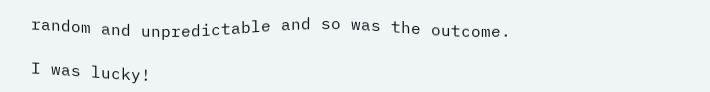random and unpredictable and so was the outcome.

I was lucky!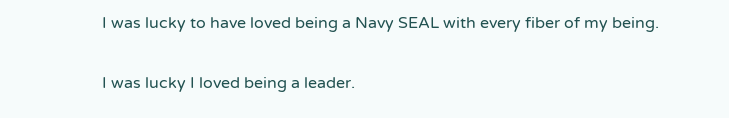I was lucky to have loved being a Navy SEAL with every fiber of my being.

I was lucky I loved being a leader.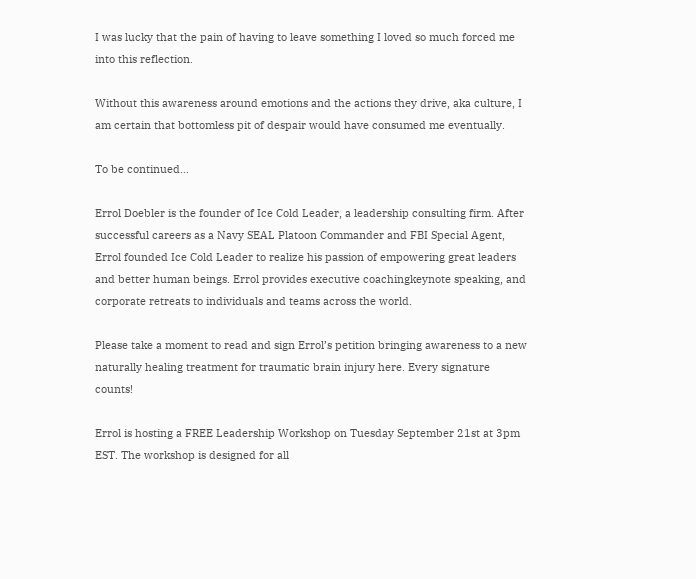I was lucky that the pain of having to leave something I loved so much forced me into this reflection.

Without this awareness around emotions and the actions they drive, aka culture, I am certain that bottomless pit of despair would have consumed me eventually.

To be continued…

Errol Doebler is the founder of Ice Cold Leader, a leadership consulting firm. After successful careers as a Navy SEAL Platoon Commander and FBI Special Agent, Errol founded Ice Cold Leader to realize his passion of empowering great leaders and better human beings. Errol provides executive coachingkeynote speaking, and corporate retreats to individuals and teams across the world.

Please take a moment to read and sign Errol’s petition bringing awareness to a new naturally healing treatment for traumatic brain injury here. Every signature counts!

Errol is hosting a FREE Leadership Workshop on Tuesday September 21st at 3pm EST. The workshop is designed for all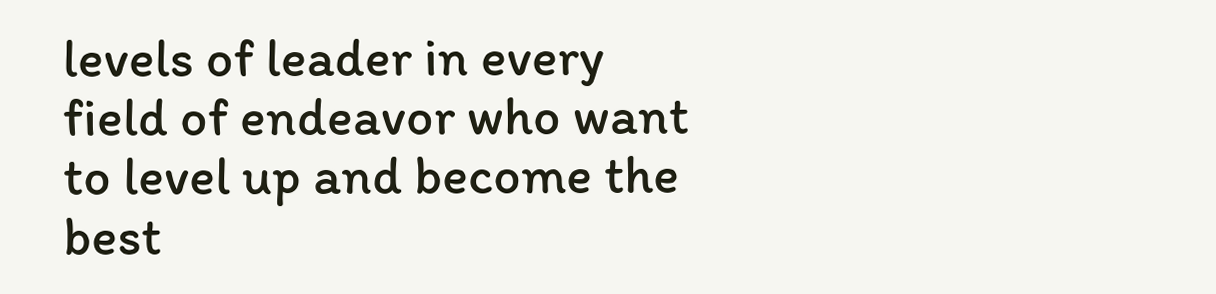levels of leader in every field of endeavor who want to level up and become the best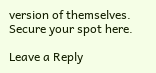version of themselves. Secure your spot here.

Leave a Reply